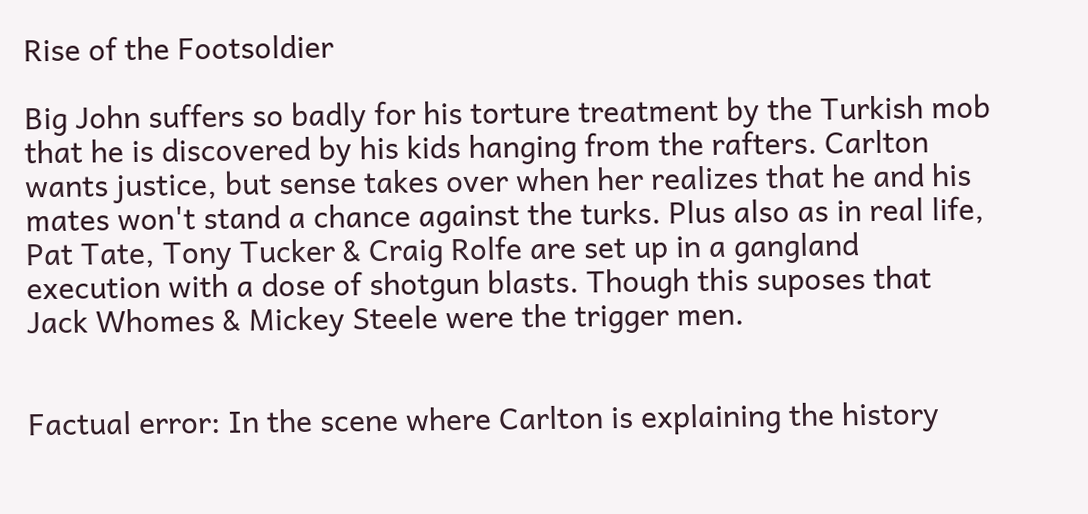Rise of the Footsoldier

Big John suffers so badly for his torture treatment by the Turkish mob that he is discovered by his kids hanging from the rafters. Carlton wants justice, but sense takes over when her realizes that he and his mates won't stand a chance against the turks. Plus also as in real life, Pat Tate, Tony Tucker & Craig Rolfe are set up in a gangland execution with a dose of shotgun blasts. Though this suposes that Jack Whomes & Mickey Steele were the trigger men.


Factual error: In the scene where Carlton is explaining the history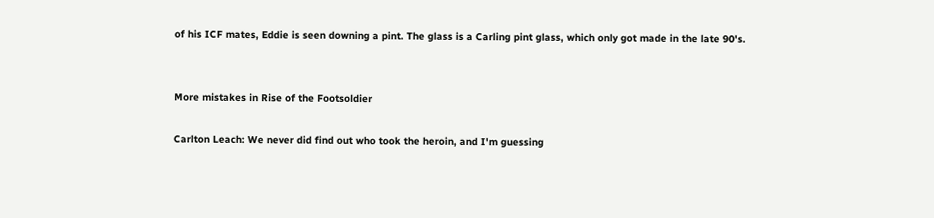of his ICF mates, Eddie is seen downing a pint. The glass is a Carling pint glass, which only got made in the late 90's.


More mistakes in Rise of the Footsoldier

Carlton Leach: We never did find out who took the heroin, and I'm guessing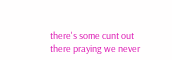there's some cunt out there praying we never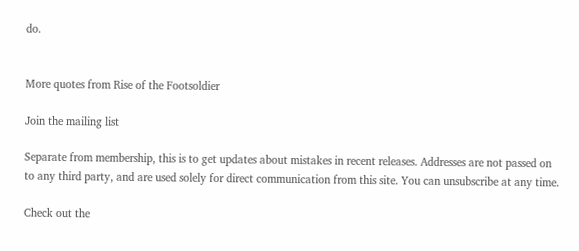do.


More quotes from Rise of the Footsoldier

Join the mailing list

Separate from membership, this is to get updates about mistakes in recent releases. Addresses are not passed on to any third party, and are used solely for direct communication from this site. You can unsubscribe at any time.

Check out the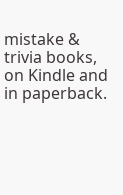mistake & trivia books, on Kindle and in paperback.